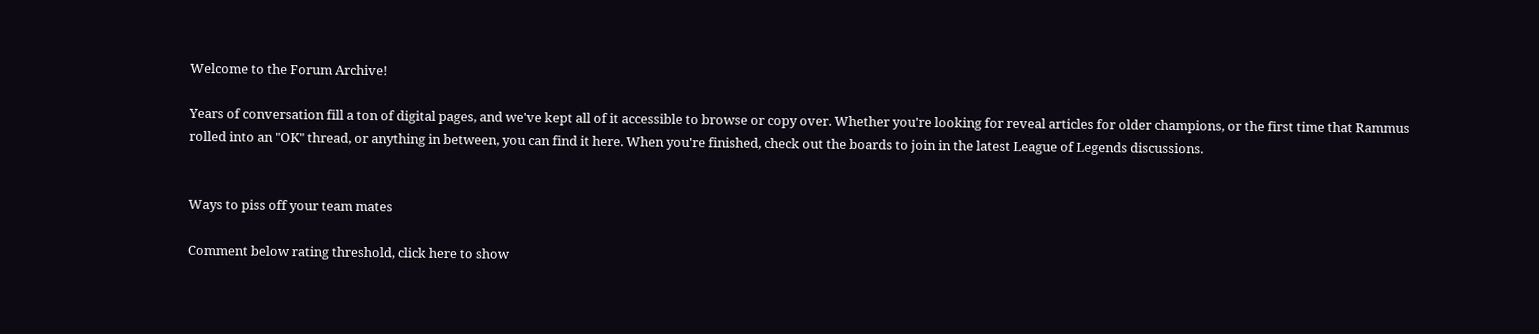Welcome to the Forum Archive!

Years of conversation fill a ton of digital pages, and we've kept all of it accessible to browse or copy over. Whether you're looking for reveal articles for older champions, or the first time that Rammus rolled into an "OK" thread, or anything in between, you can find it here. When you're finished, check out the boards to join in the latest League of Legends discussions.


Ways to piss off your team mates

Comment below rating threshold, click here to show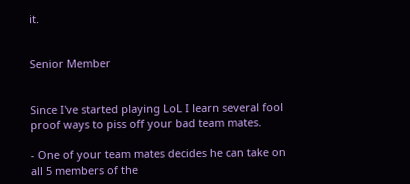it.


Senior Member


Since I've started playing LoL I learn several fool proof ways to piss off your bad team mates.

- One of your team mates decides he can take on all 5 members of the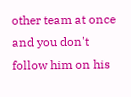other team at once and you don't follow him on his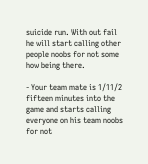suicide run. With out fail he will start calling other people noobs for not some how being there.

- Your team mate is 1/11/2 fifteen minutes into the game and starts calling everyone on his team noobs for not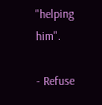"helping him".

- Refuse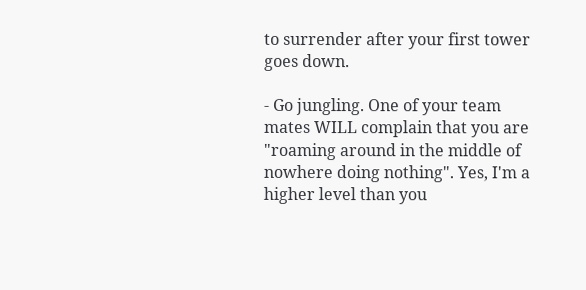to surrender after your first tower goes down.

- Go jungling. One of your team mates WILL complain that you are "roaming around in the middle of nowhere doing nothing". Yes, I'm a higher level than you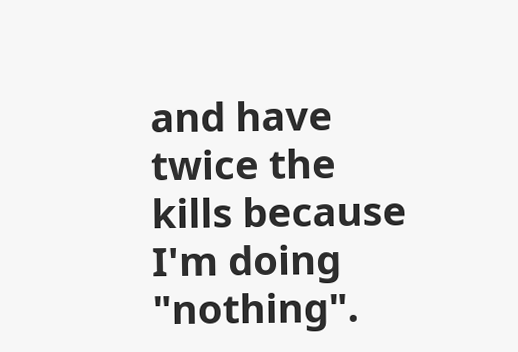and have twice the kills because I'm doing "nothing".